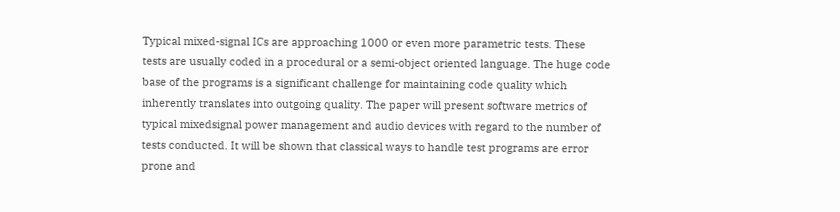Typical mixed-signal ICs are approaching 1000 or even more parametric tests. These tests are usually coded in a procedural or a semi-object oriented language. The huge code base of the programs is a significant challenge for maintaining code quality which inherently translates into outgoing quality. The paper will present software metrics of typical mixedsignal power management and audio devices with regard to the number of tests conducted. It will be shown that classical ways to handle test programs are error prone and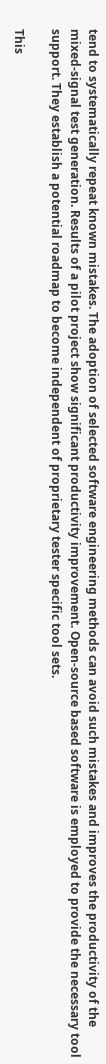tend to systematically repeat known mistakes. The adoption of selected software engineering methods can avoid such mistakes and improves the productivity of the mixed-signal test generation. Results of a pilot project show significant productivity improvement. Open-source based software is employed to provide the necessary tool support. They establish a potential roadmap to become independent of proprietary tester specific tool sets.

This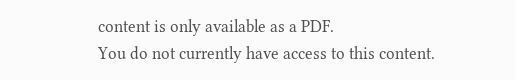content is only available as a PDF.
You do not currently have access to this content.